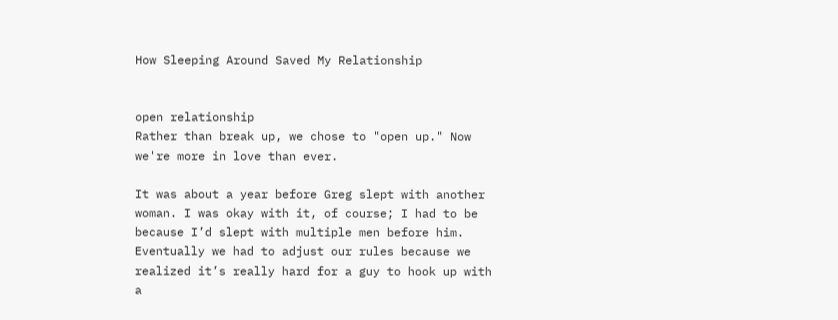How Sleeping Around Saved My Relationship


open relationship
Rather than break up, we chose to "open up." Now we're more in love than ever.

It was about a year before Greg slept with another woman. I was okay with it, of course; I had to be because I’d slept with multiple men before him. Eventually we had to adjust our rules because we realized it’s really hard for a guy to hook up with a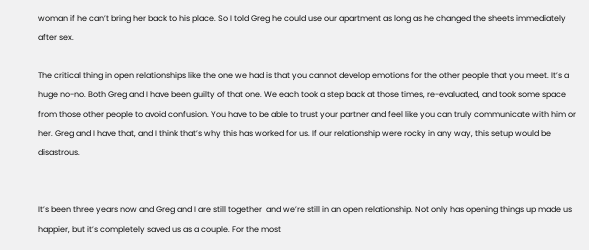woman if he can’t bring her back to his place. So I told Greg he could use our apartment as long as he changed the sheets immediately after sex.

The critical thing in open relationships like the one we had is that you cannot develop emotions for the other people that you meet. It’s a huge no-no. Both Greg and I have been guilty of that one. We each took a step back at those times, re-evaluated, and took some space from those other people to avoid confusion. You have to be able to trust your partner and feel like you can truly communicate with him or her. Greg and I have that, and I think that’s why this has worked for us. If our relationship were rocky in any way, this setup would be disastrous.


It’s been three years now and Greg and I are still together  and we’re still in an open relationship. Not only has opening things up made us happier, but it’s completely saved us as a couple. For the most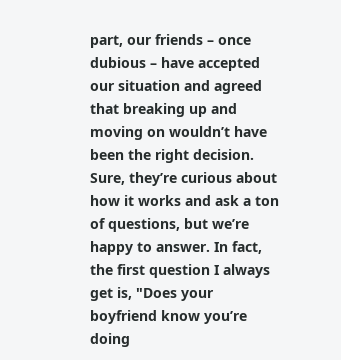part, our friends – once dubious – have accepted our situation and agreed that breaking up and moving on wouldn’t have been the right decision. Sure, they’re curious about how it works and ask a ton of questions, but we’re happy to answer. In fact, the first question I always get is, "Does your boyfriend know you’re doing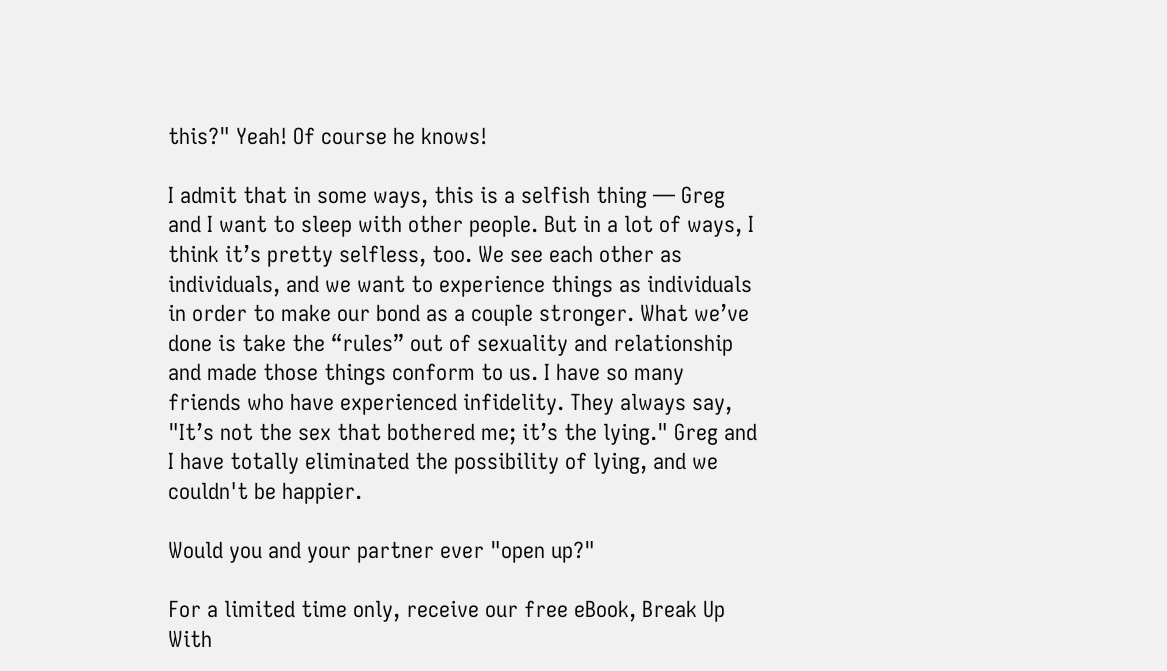this?" Yeah! Of course he knows!

I admit that in some ways, this is a selfish thing — Greg and I want to sleep with other people. But in a lot of ways, I think it’s pretty selfless, too. We see each other as individuals, and we want to experience things as individuals in order to make our bond as a couple stronger. What we’ve done is take the “rules” out of sexuality and relationship and made those things conform to us. I have so many friends who have experienced infidelity. They always say, "It’s not the sex that bothered me; it’s the lying." Greg and I have totally eliminated the possibility of lying, and we couldn't be happier.

Would you and your partner ever "open up?"

For a limited time only, receive our free eBook, Break Up With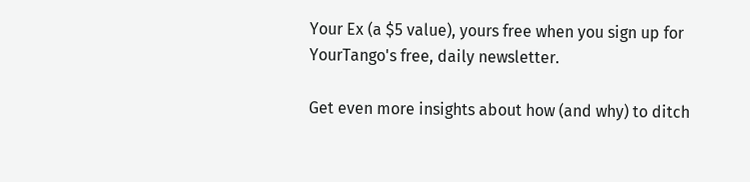Your Ex (a $5 value), yours free when you sign up for YourTango's free, daily newsletter.

Get even more insights about how (and why) to ditch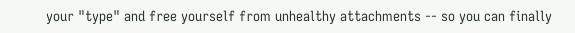your "type" and free yourself from unhealthy attachments -- so you can finally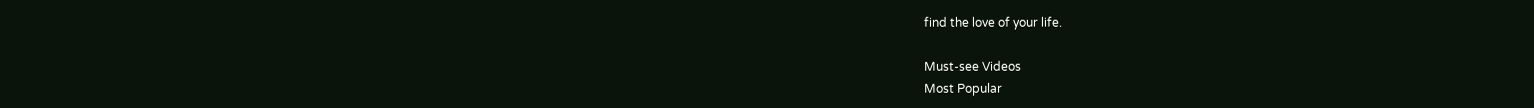find the love of your life.

Must-see Videos
Most Popular